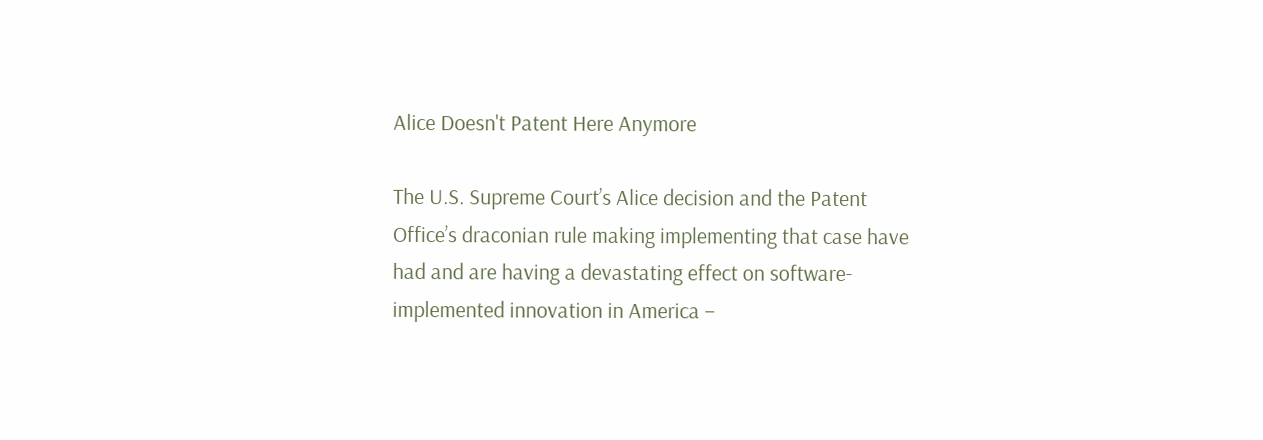Alice Doesn't Patent Here Anymore

The U.S. Supreme Court’s Alice decision and the Patent Office’s draconian rule making implementing that case have had and are having a devastating effect on software-implemented innovation in America –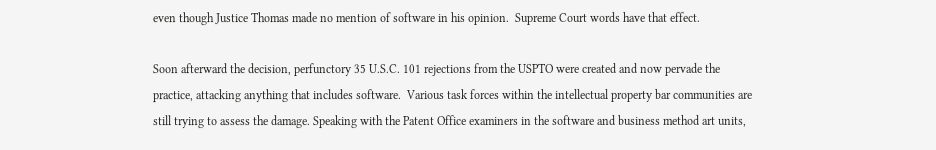even though Justice Thomas made no mention of software in his opinion.  Supreme Court words have that effect.

Soon afterward the decision, perfunctory 35 U.S.C. 101 rejections from the USPTO were created and now pervade the practice, attacking anything that includes software.  Various task forces within the intellectual property bar communities are still trying to assess the damage. Speaking with the Patent Office examiners in the software and business method art units,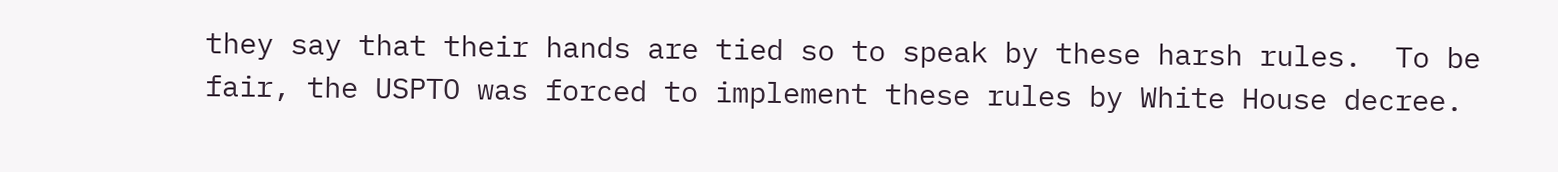they say that their hands are tied so to speak by these harsh rules.  To be fair, the USPTO was forced to implement these rules by White House decree.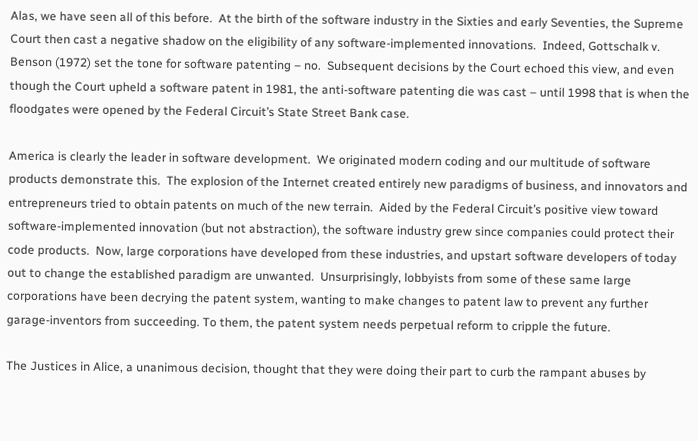Alas, we have seen all of this before.  At the birth of the software industry in the Sixties and early Seventies, the Supreme Court then cast a negative shadow on the eligibility of any software-implemented innovations.  Indeed, Gottschalk v. Benson (1972) set the tone for software patenting – no.  Subsequent decisions by the Court echoed this view, and even though the Court upheld a software patent in 1981, the anti-software patenting die was cast – until 1998 that is when the floodgates were opened by the Federal Circuit’s State Street Bank case.

America is clearly the leader in software development.  We originated modern coding and our multitude of software products demonstrate this.  The explosion of the Internet created entirely new paradigms of business, and innovators and entrepreneurs tried to obtain patents on much of the new terrain.  Aided by the Federal Circuit’s positive view toward software-implemented innovation (but not abstraction), the software industry grew since companies could protect their code products.  Now, large corporations have developed from these industries, and upstart software developers of today out to change the established paradigm are unwanted.  Unsurprisingly, lobbyists from some of these same large corporations have been decrying the patent system, wanting to make changes to patent law to prevent any further garage-inventors from succeeding. To them, the patent system needs perpetual reform to cripple the future.

The Justices in Alice, a unanimous decision, thought that they were doing their part to curb the rampant abuses by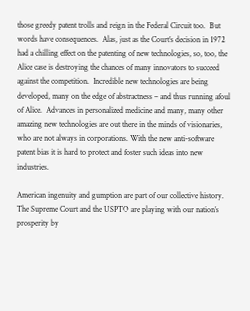those greedy patent trolls and reign in the Federal Circuit too.  But words have consequences.  Alas, just as the Court’s decision in 1972 had a chilling effect on the patenting of new technologies, so, too, the Alice case is destroying the chances of many innovators to succeed against the competition.  Incredible new technologies are being developed, many on the edge of abstractness – and thus running afoul of Alice.  Advances in personalized medicine and many, many other amazing new technologies are out there in the minds of visionaries, who are not always in corporations. With the new anti-software patent bias it is hard to protect and foster such ideas into new industries.

American ingenuity and gumption are part of our collective history. The Supreme Court and the USPTO are playing with our nation’s prosperity by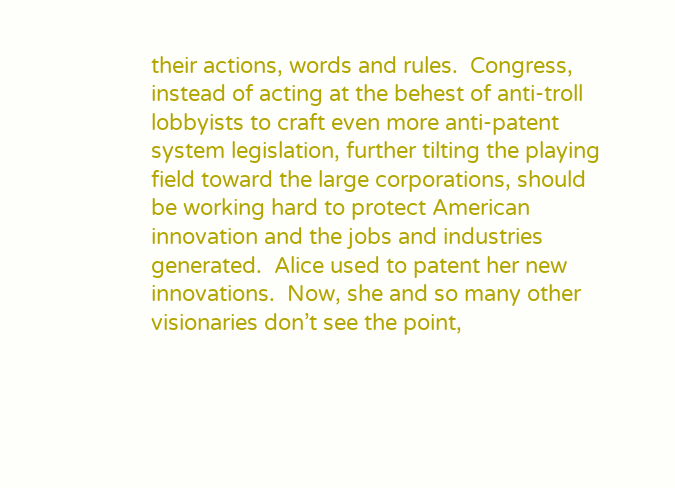their actions, words and rules.  Congress, instead of acting at the behest of anti-troll lobbyists to craft even more anti-patent system legislation, further tilting the playing field toward the large corporations, should be working hard to protect American innovation and the jobs and industries generated.  Alice used to patent her new innovations.  Now, she and so many other visionaries don’t see the point,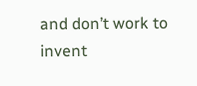and don’t work to invent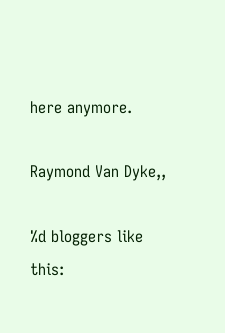here anymore.

Raymond Van Dyke,,

%d bloggers like this: